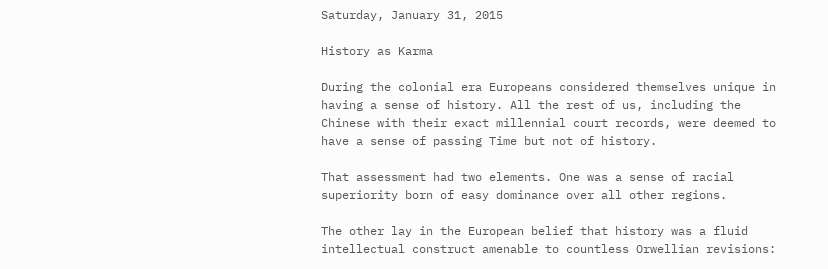Saturday, January 31, 2015

History as Karma

During the colonial era Europeans considered themselves unique in having a sense of history. All the rest of us, including the Chinese with their exact millennial court records, were deemed to have a sense of passing Time but not of history.

That assessment had two elements. One was a sense of racial superiority born of easy dominance over all other regions.

The other lay in the European belief that history was a fluid intellectual construct amenable to countless Orwellian revisions: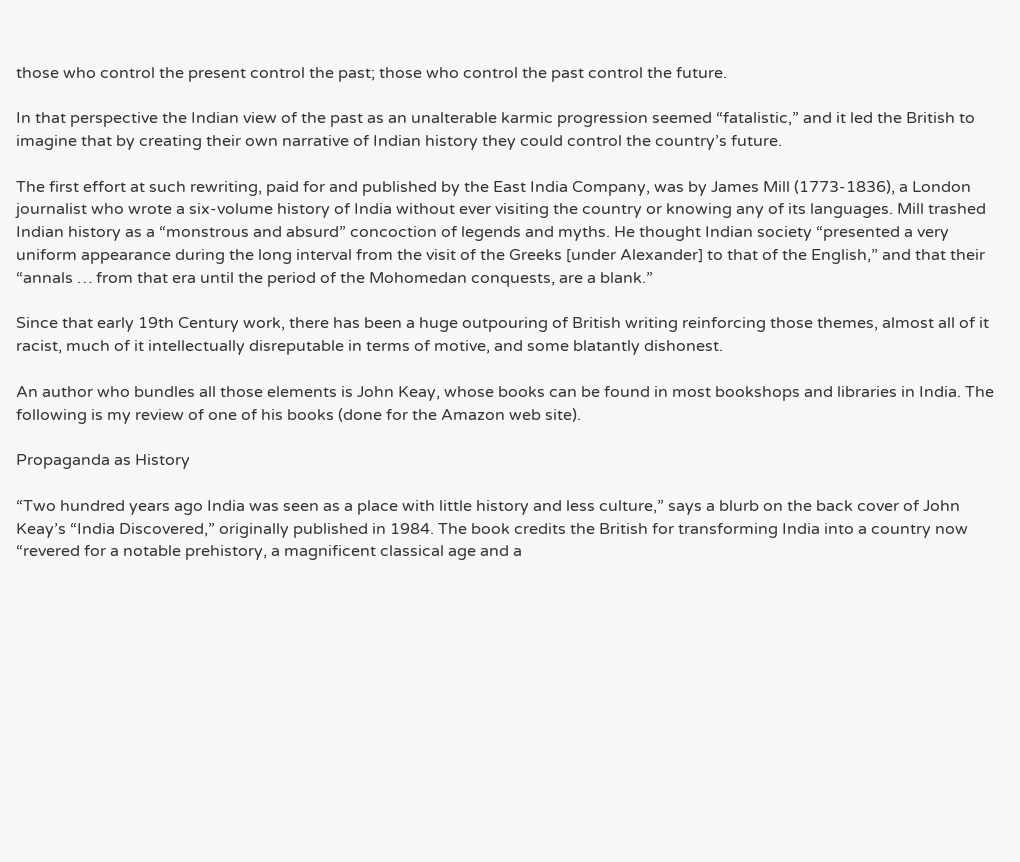those who control the present control the past; those who control the past control the future.

In that perspective the Indian view of the past as an unalterable karmic progression seemed “fatalistic,” and it led the British to imagine that by creating their own narrative of Indian history they could control the country’s future.

The first effort at such rewriting, paid for and published by the East India Company, was by James Mill (1773-1836), a London journalist who wrote a six-volume history of India without ever visiting the country or knowing any of its languages. Mill trashed Indian history as a “monstrous and absurd” concoction of legends and myths. He thought Indian society “presented a very uniform appearance during the long interval from the visit of the Greeks [under Alexander] to that of the English,” and that their “annals … from that era until the period of the Mohomedan conquests, are a blank.”

Since that early 19th Century work, there has been a huge outpouring of British writing reinforcing those themes, almost all of it racist, much of it intellectually disreputable in terms of motive, and some blatantly dishonest.

An author who bundles all those elements is John Keay, whose books can be found in most bookshops and libraries in India. The following is my review of one of his books (done for the Amazon web site).

Propaganda as History

“Two hundred years ago India was seen as a place with little history and less culture,” says a blurb on the back cover of John Keay’s “India Discovered,” originally published in 1984. The book credits the British for transforming India into a country now “revered for a notable prehistory, a magnificent classical age and a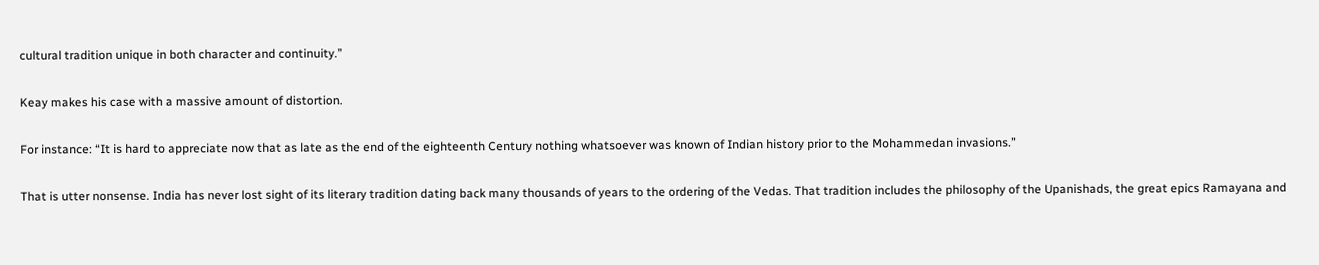cultural tradition unique in both character and continuity.”

Keay makes his case with a massive amount of distortion.

For instance: “It is hard to appreciate now that as late as the end of the eighteenth Century nothing whatsoever was known of Indian history prior to the Mohammedan invasions.”

That is utter nonsense. India has never lost sight of its literary tradition dating back many thousands of years to the ordering of the Vedas. That tradition includes the philosophy of the Upanishads, the great epics Ramayana and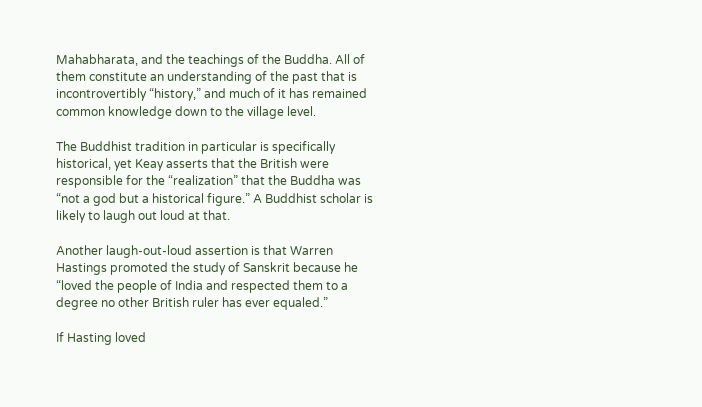Mahabharata, and the teachings of the Buddha. All of them constitute an understanding of the past that is incontrovertibly “history,” and much of it has remained common knowledge down to the village level.

The Buddhist tradition in particular is specifically historical, yet Keay asserts that the British were responsible for the “realization” that the Buddha was “not a god but a historical figure.” A Buddhist scholar is likely to laugh out loud at that.

Another laugh-out-loud assertion is that Warren Hastings promoted the study of Sanskrit because he “loved the people of India and respected them to a degree no other British ruler has ever equaled.”

If Hasting loved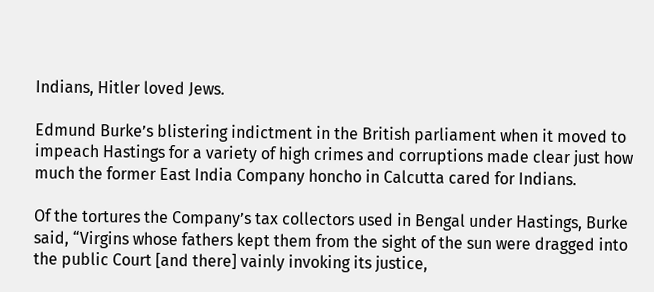Indians, Hitler loved Jews.

Edmund Burke’s blistering indictment in the British parliament when it moved to impeach Hastings for a variety of high crimes and corruptions made clear just how much the former East India Company honcho in Calcutta cared for Indians.

Of the tortures the Company’s tax collectors used in Bengal under Hastings, Burke said, “Virgins whose fathers kept them from the sight of the sun were dragged into the public Court [and there] vainly invoking its justice,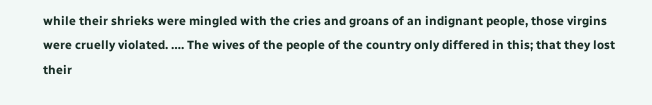while their shrieks were mingled with the cries and groans of an indignant people, those virgins were cruelly violated. …. The wives of the people of the country only differed in this; that they lost their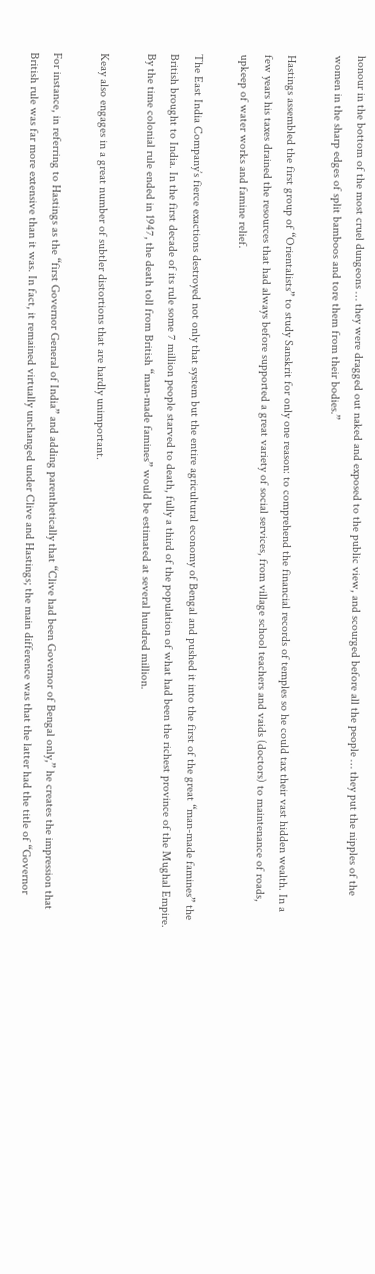honour in the bottom of the most cruel dungeons … they were dragged out naked and exposed to the public view, and scourged before all the people … they put the nipples of the women in the sharp edges of split bamboos and tore them from their bodies.”

Hastings assembled the first group of “Orientalists” to study Sanskrit for only one reason: to comprehend the financial records of temples so he could tax their vast hidden wealth. In a few years his taxes drained the resources that had always before supported a great variety of social services, from village school teachers and vaids (doctors) to maintenance of roads, upkeep of water works and famine relief.

The East India Company’s fierce exactions destroyed not only that system but the entire agricultural economy of Bengal and pushed it into the first of the great “man-made famines” the British brought to India. In the first decade of its rule some 7 million people starved to death, fully a third of the population of what had been the richest province of the Mughal Empire. By the time colonial rule ended in 1947, the death toll from British “man-made famines” would be estimated at several hundred million.

Keay also engages in a great number of subtler distortions that are hardly unimportant.

For instance, in referring to Hastings as the “first Governor General of India” and adding parenthetically that “Clive had been Governor of Bengal only,” he creates the impression that British rule was far more extensive than it was. In fact, it remained virtually unchanged under Clive and Hastings; the main difference was that the latter had the title of “Governor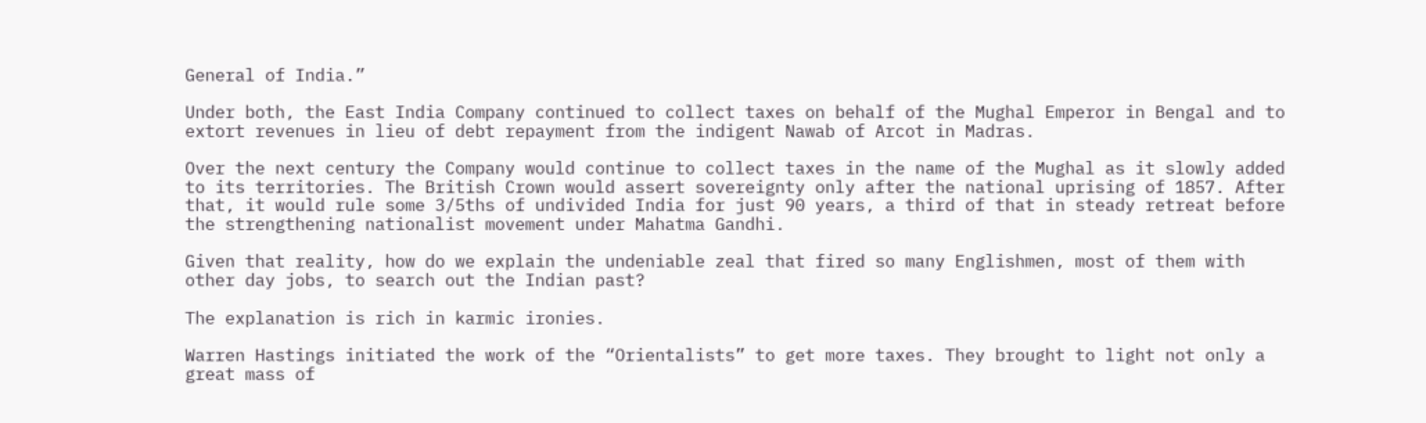General of India.”

Under both, the East India Company continued to collect taxes on behalf of the Mughal Emperor in Bengal and to extort revenues in lieu of debt repayment from the indigent Nawab of Arcot in Madras.

Over the next century the Company would continue to collect taxes in the name of the Mughal as it slowly added to its territories. The British Crown would assert sovereignty only after the national uprising of 1857. After that, it would rule some 3/5ths of undivided India for just 90 years, a third of that in steady retreat before the strengthening nationalist movement under Mahatma Gandhi.

Given that reality, how do we explain the undeniable zeal that fired so many Englishmen, most of them with other day jobs, to search out the Indian past?

The explanation is rich in karmic ironies.

Warren Hastings initiated the work of the “Orientalists” to get more taxes. They brought to light not only a great mass of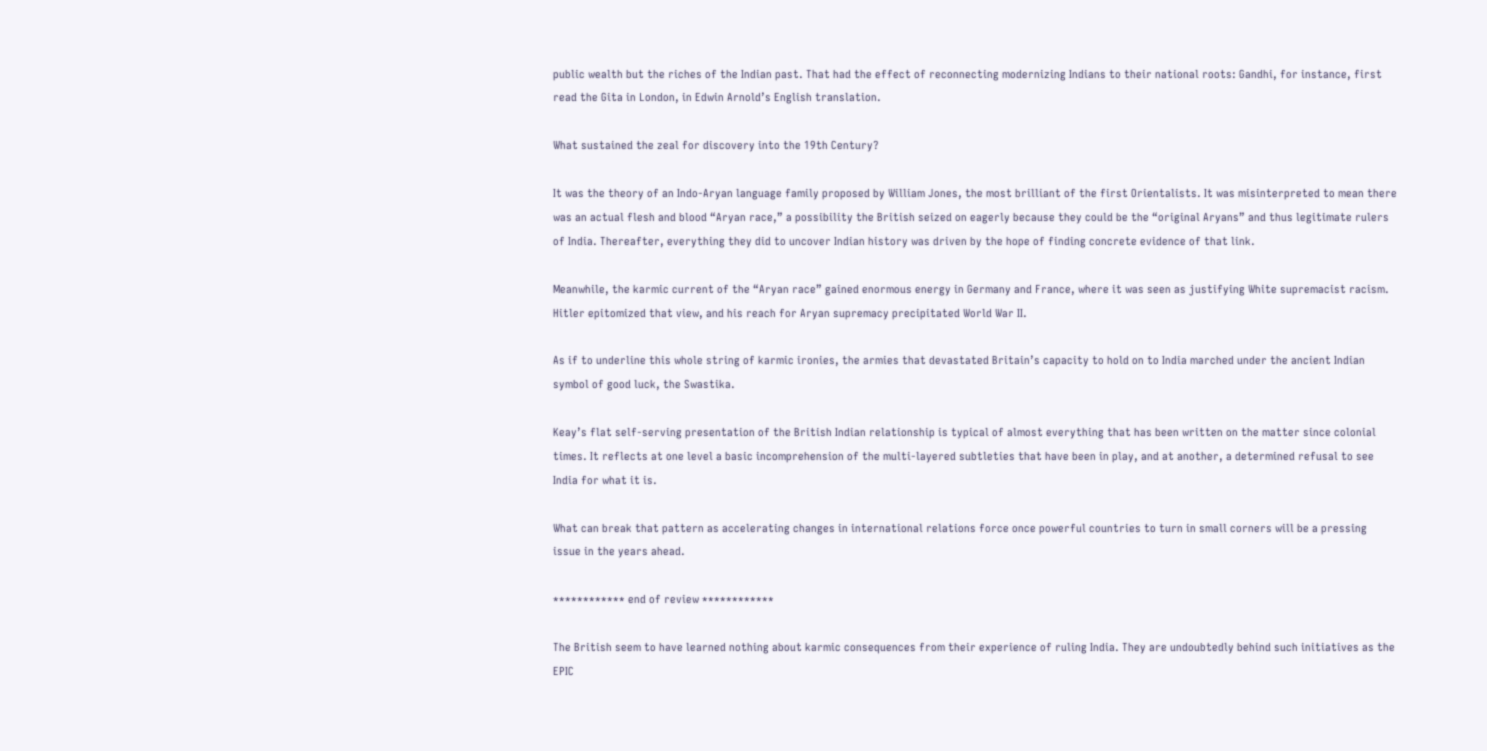public wealth but the riches of the Indian past. That had the effect of reconnecting modernizing Indians to their national roots: Gandhi, for instance, first read the Gita in London, in Edwin Arnold’s English translation.

What sustained the zeal for discovery into the 19th Century?

It was the theory of an Indo-Aryan language family proposed by William Jones, the most brilliant of the first Orientalists. It was misinterpreted to mean there was an actual flesh and blood “Aryan race,” a possibility the British seized on eagerly because they could be the “original Aryans” and thus legitimate rulers of India. Thereafter, everything they did to uncover Indian history was driven by the hope of finding concrete evidence of that link.

Meanwhile, the karmic current of the “Aryan race” gained enormous energy in Germany and France, where it was seen as justifying White supremacist racism. Hitler epitomized that view, and his reach for Aryan supremacy precipitated World War II.

As if to underline this whole string of karmic ironies, the armies that devastated Britain’s capacity to hold on to India marched under the ancient Indian symbol of good luck, the Swastika.

Keay’s flat self-serving presentation of the British Indian relationship is typical of almost everything that has been written on the matter since colonial times. It reflects at one level a basic incomprehension of the multi-layered subtleties that have been in play, and at another, a determined refusal to see India for what it is.

What can break that pattern as accelerating changes in international relations force once powerful countries to turn in small corners will be a pressing issue in the years ahead.

************ end of review ************

The British seem to have learned nothing about karmic consequences from their experience of ruling India. They are undoubtedly behind such initiatives as the EPIC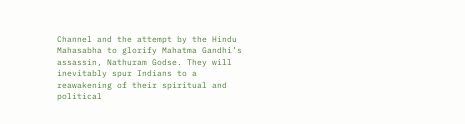Channel and the attempt by the Hindu Mahasabha to glorify Mahatma Gandhi’s assassin, Nathuram Godse. They will inevitably spur Indians to a reawakening of their spiritual and political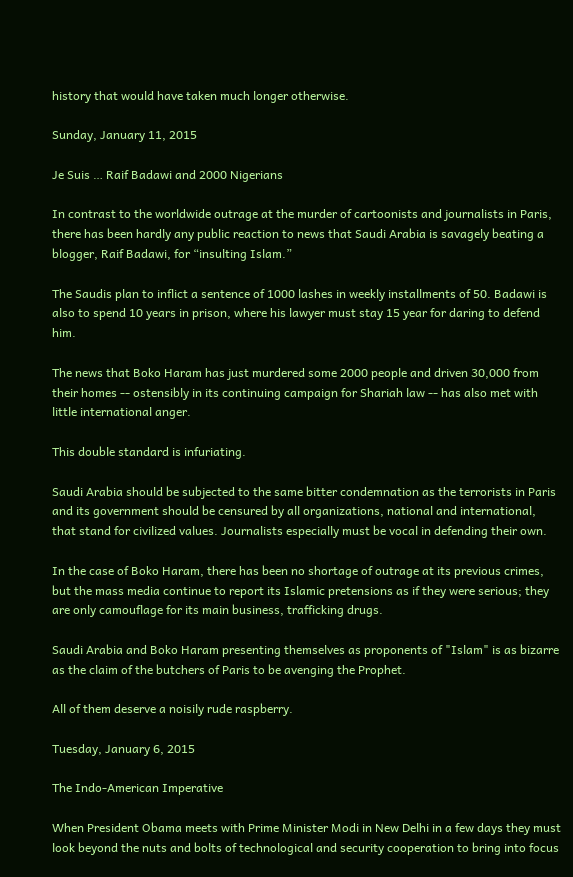history that would have taken much longer otherwise.

Sunday, January 11, 2015

Je Suis … Raif Badawi and 2000 Nigerians

In contrast to the worldwide outrage at the murder of cartoonists and journalists in Paris, there has been hardly any public reaction to news that Saudi Arabia is savagely beating a blogger, Raif Badawi, for “insulting Islam.”

The Saudis plan to inflict a sentence of 1000 lashes in weekly installments of 50. Badawi is also to spend 10 years in prison, where his lawyer must stay 15 year for daring to defend him.

The news that Boko Haram has just murdered some 2000 people and driven 30,000 from their homes -- ostensibly in its continuing campaign for Shariah law -- has also met with little international anger.

This double standard is infuriating.

Saudi Arabia should be subjected to the same bitter condemnation as the terrorists in Paris and its government should be censured by all organizations, national and international, that stand for civilized values. Journalists especially must be vocal in defending their own.

In the case of Boko Haram, there has been no shortage of outrage at its previous crimes, but the mass media continue to report its Islamic pretensions as if they were serious; they are only camouflage for its main business, trafficking drugs.

Saudi Arabia and Boko Haram presenting themselves as proponents of "Islam" is as bizarre as the claim of the butchers of Paris to be avenging the Prophet.

All of them deserve a noisily rude raspberry.

Tuesday, January 6, 2015

The Indo-American Imperative

When President Obama meets with Prime Minister Modi in New Delhi in a few days they must look beyond the nuts and bolts of technological and security cooperation to bring into focus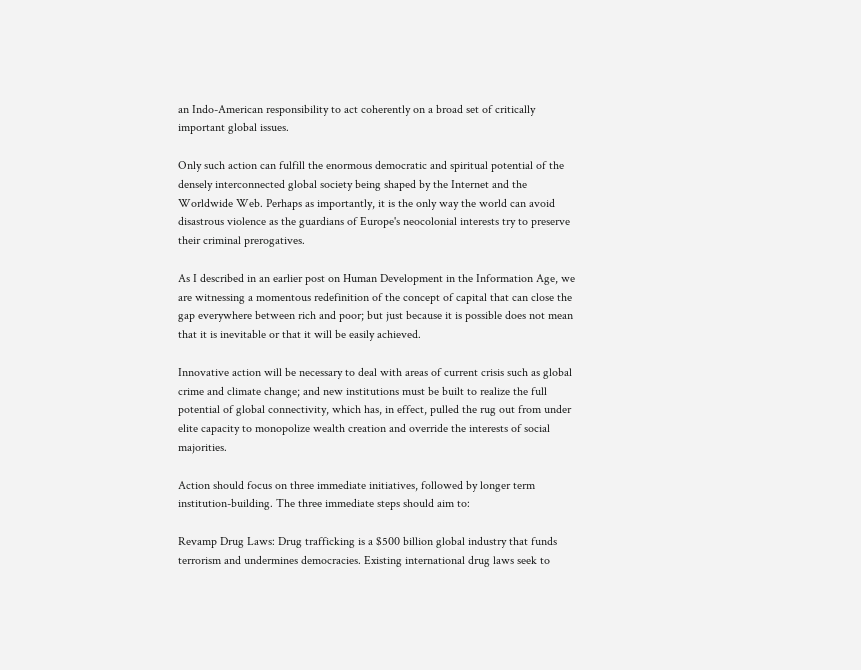an Indo-American responsibility to act coherently on a broad set of critically important global issues.

Only such action can fulfill the enormous democratic and spiritual potential of the densely interconnected global society being shaped by the Internet and the Worldwide Web. Perhaps as importantly, it is the only way the world can avoid disastrous violence as the guardians of Europe's neocolonial interests try to preserve their criminal prerogatives.

As I described in an earlier post on Human Development in the Information Age, we are witnessing a momentous redefinition of the concept of capital that can close the gap everywhere between rich and poor; but just because it is possible does not mean that it is inevitable or that it will be easily achieved.

Innovative action will be necessary to deal with areas of current crisis such as global crime and climate change; and new institutions must be built to realize the full potential of global connectivity, which has, in effect, pulled the rug out from under elite capacity to monopolize wealth creation and override the interests of social majorities.

Action should focus on three immediate initiatives, followed by longer term institution-building. The three immediate steps should aim to:

Revamp Drug Laws: Drug trafficking is a $500 billion global industry that funds terrorism and undermines democracies. Existing international drug laws seek to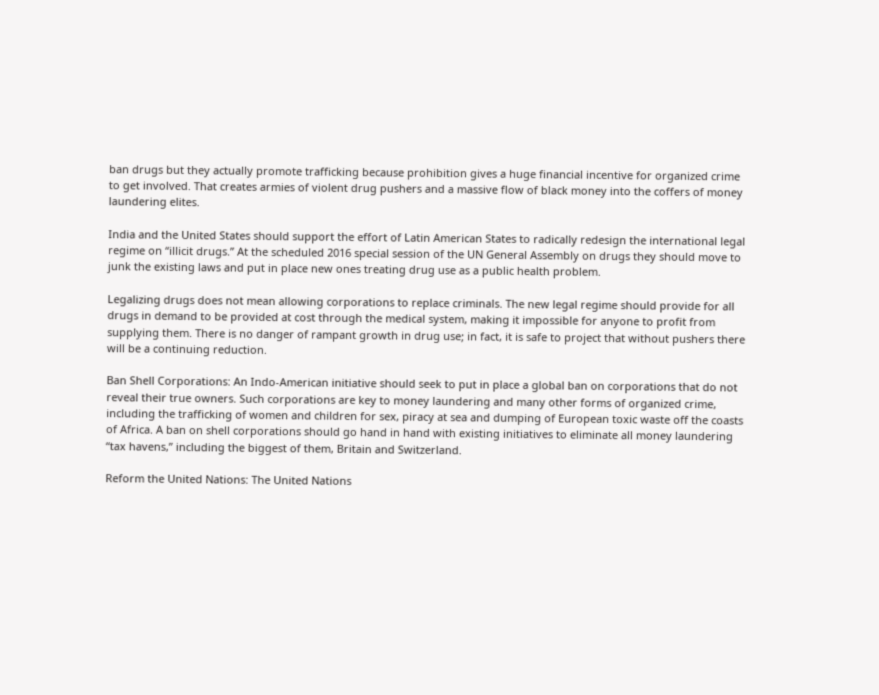ban drugs but they actually promote trafficking because prohibition gives a huge financial incentive for organized crime to get involved. That creates armies of violent drug pushers and a massive flow of black money into the coffers of money laundering elites.

India and the United States should support the effort of Latin American States to radically redesign the international legal regime on “illicit drugs.” At the scheduled 2016 special session of the UN General Assembly on drugs they should move to junk the existing laws and put in place new ones treating drug use as a public health problem.

Legalizing drugs does not mean allowing corporations to replace criminals. The new legal regime should provide for all drugs in demand to be provided at cost through the medical system, making it impossible for anyone to profit from supplying them. There is no danger of rampant growth in drug use; in fact, it is safe to project that without pushers there will be a continuing reduction.

Ban Shell Corporations: An Indo-American initiative should seek to put in place a global ban on corporations that do not reveal their true owners. Such corporations are key to money laundering and many other forms of organized crime, including the trafficking of women and children for sex, piracy at sea and dumping of European toxic waste off the coasts of Africa. A ban on shell corporations should go hand in hand with existing initiatives to eliminate all money laundering “tax havens,” including the biggest of them, Britain and Switzerland.

Reform the United Nations: The United Nations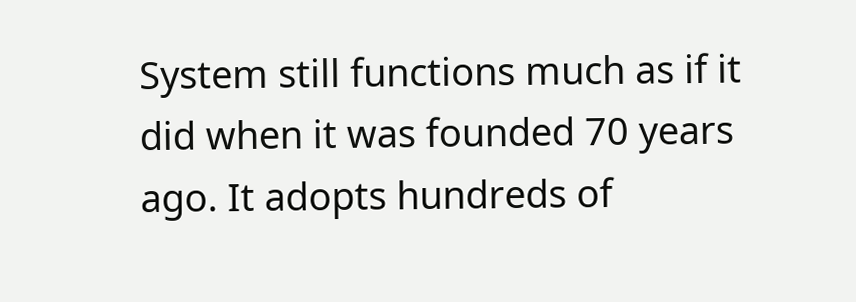System still functions much as if it did when it was founded 70 years ago. It adopts hundreds of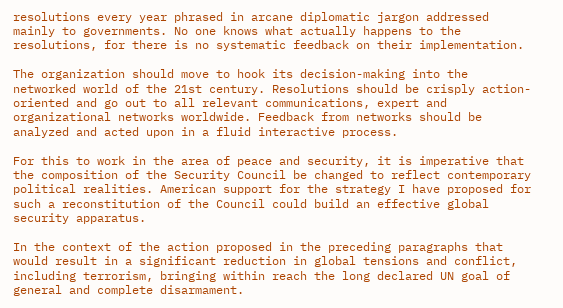resolutions every year phrased in arcane diplomatic jargon addressed mainly to governments. No one knows what actually happens to the resolutions, for there is no systematic feedback on their implementation.

The organization should move to hook its decision-making into the networked world of the 21st century. Resolutions should be crisply action-oriented and go out to all relevant communications, expert and organizational networks worldwide. Feedback from networks should be analyzed and acted upon in a fluid interactive process.

For this to work in the area of peace and security, it is imperative that the composition of the Security Council be changed to reflect contemporary political realities. American support for the strategy I have proposed for such a reconstitution of the Council could build an effective global security apparatus.

In the context of the action proposed in the preceding paragraphs that would result in a significant reduction in global tensions and conflict, including terrorism, bringing within reach the long declared UN goal of general and complete disarmament.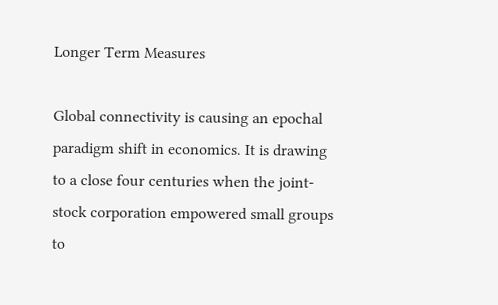Longer Term Measures

Global connectivity is causing an epochal paradigm shift in economics. It is drawing to a close four centuries when the joint-stock corporation empowered small groups to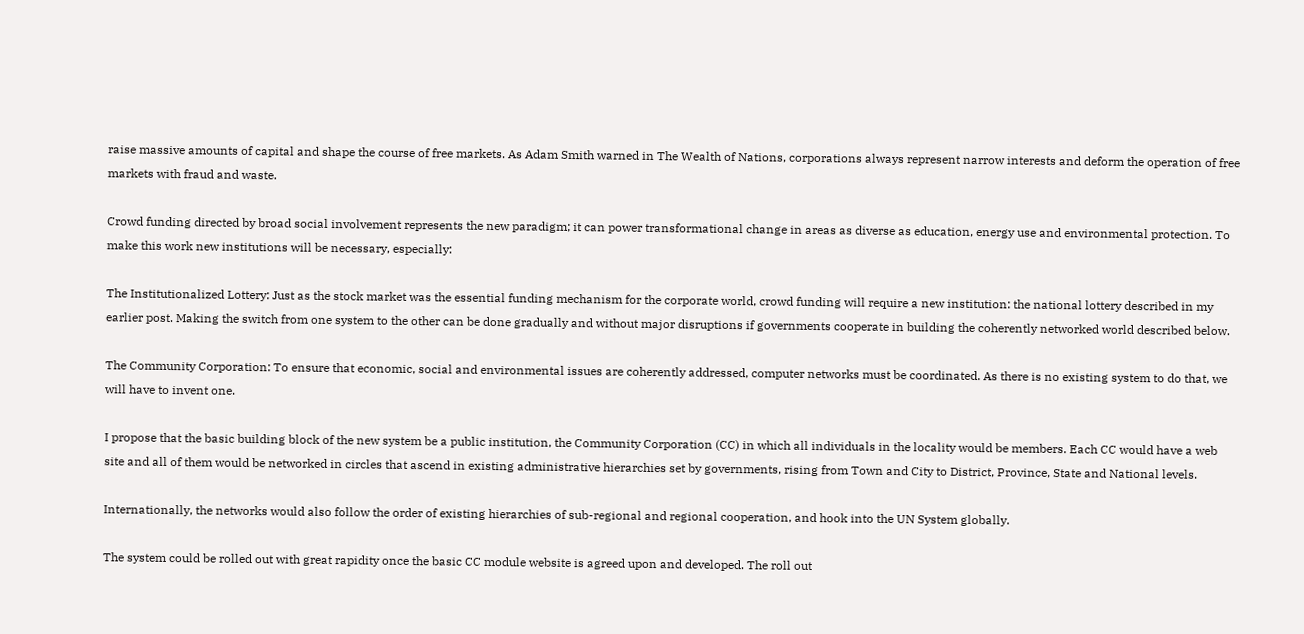raise massive amounts of capital and shape the course of free markets. As Adam Smith warned in The Wealth of Nations, corporations always represent narrow interests and deform the operation of free markets with fraud and waste.

Crowd funding directed by broad social involvement represents the new paradigm; it can power transformational change in areas as diverse as education, energy use and environmental protection. To make this work new institutions will be necessary, especially:

The Institutionalized Lottery: Just as the stock market was the essential funding mechanism for the corporate world, crowd funding will require a new institution: the national lottery described in my earlier post. Making the switch from one system to the other can be done gradually and without major disruptions if governments cooperate in building the coherently networked world described below.

The Community Corporation: To ensure that economic, social and environmental issues are coherently addressed, computer networks must be coordinated. As there is no existing system to do that, we will have to invent one.

I propose that the basic building block of the new system be a public institution, the Community Corporation (CC) in which all individuals in the locality would be members. Each CC would have a web site and all of them would be networked in circles that ascend in existing administrative hierarchies set by governments, rising from Town and City to District, Province, State and National levels.

Internationally, the networks would also follow the order of existing hierarchies of sub-regional and regional cooperation, and hook into the UN System globally.

The system could be rolled out with great rapidity once the basic CC module website is agreed upon and developed. The roll out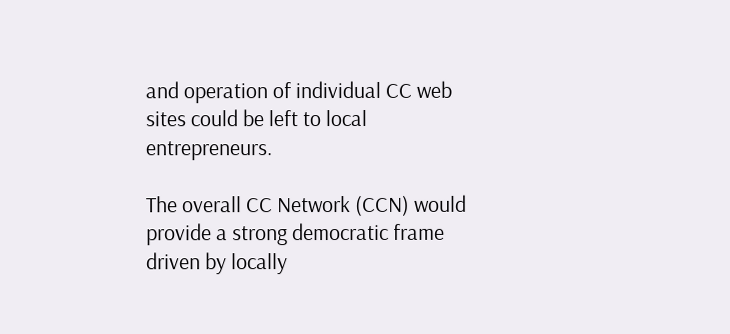and operation of individual CC web sites could be left to local entrepreneurs.

The overall CC Network (CCN) would provide a strong democratic frame driven by locally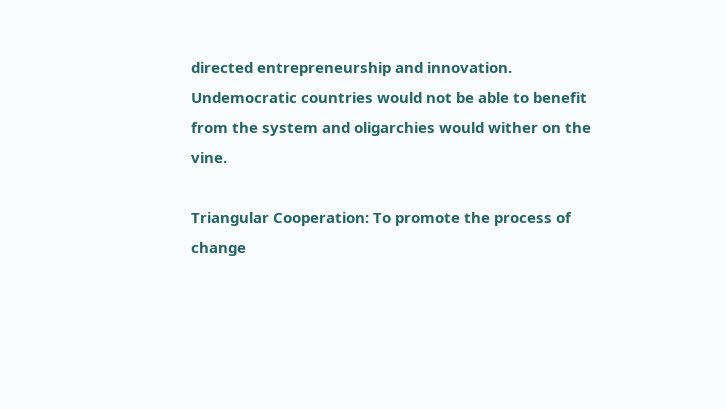directed entrepreneurship and innovation. Undemocratic countries would not be able to benefit from the system and oligarchies would wither on the vine.

Triangular Cooperation: To promote the process of change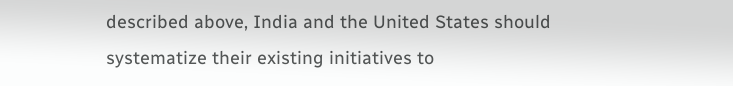described above, India and the United States should systematize their existing initiatives to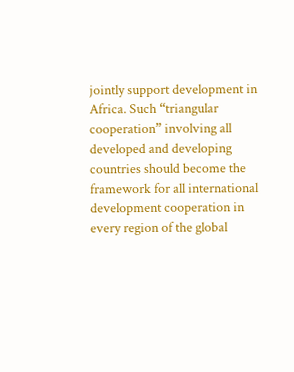jointly support development in Africa. Such “triangular cooperation” involving all developed and developing countries should become the framework for all international development cooperation in every region of the global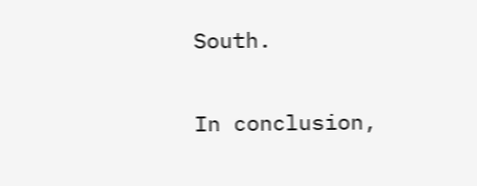South.

In conclusion,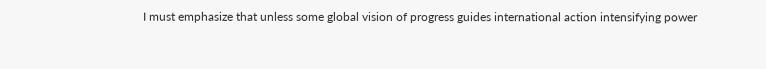I must emphasize that unless some global vision of progress guides international action intensifying power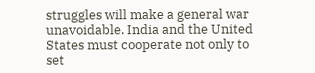struggles will make a general war unavoidable. India and the United States must cooperate not only to set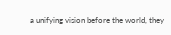a unifying vision before the world, they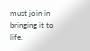must join in bringing it to life.